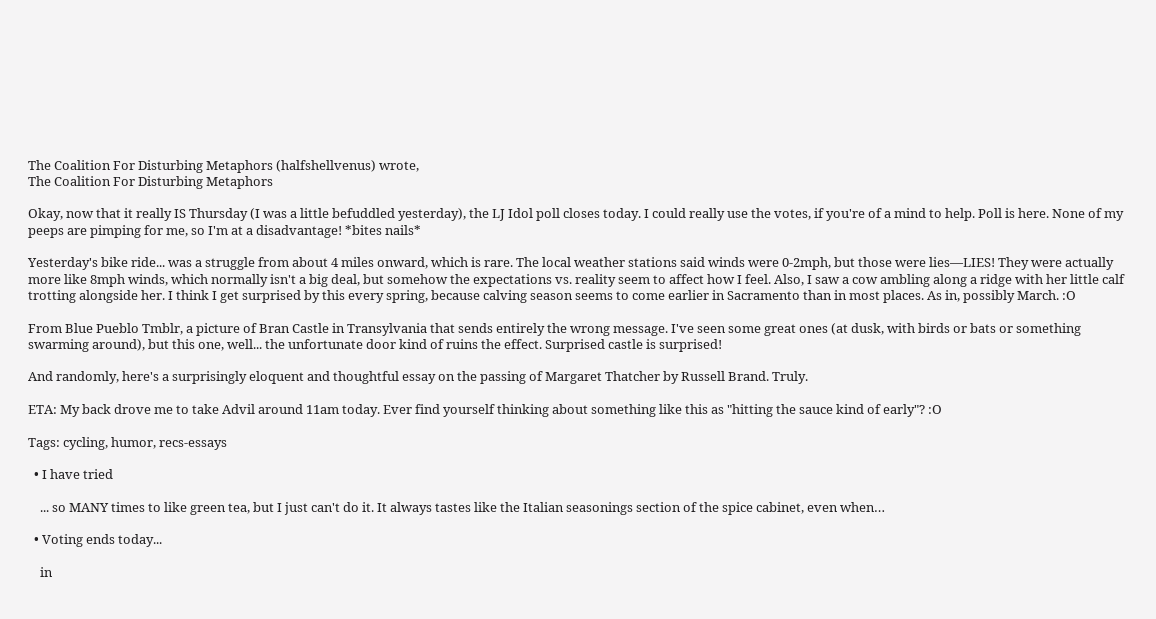The Coalition For Disturbing Metaphors (halfshellvenus) wrote,
The Coalition For Disturbing Metaphors

Okay, now that it really IS Thursday (I was a little befuddled yesterday), the LJ Idol poll closes today. I could really use the votes, if you're of a mind to help. Poll is here. None of my peeps are pimping for me, so I'm at a disadvantage! *bites nails*

Yesterday's bike ride... was a struggle from about 4 miles onward, which is rare. The local weather stations said winds were 0-2mph, but those were lies—LIES! They were actually more like 8mph winds, which normally isn't a big deal, but somehow the expectations vs. reality seem to affect how I feel. Also, I saw a cow ambling along a ridge with her little calf trotting alongside her. I think I get surprised by this every spring, because calving season seems to come earlier in Sacramento than in most places. As in, possibly March. :O

From Blue Pueblo Tmblr, a picture of Bran Castle in Transylvania that sends entirely the wrong message. I've seen some great ones (at dusk, with birds or bats or something swarming around), but this one, well... the unfortunate door kind of ruins the effect. Surprised castle is surprised!

And randomly, here's a surprisingly eloquent and thoughtful essay on the passing of Margaret Thatcher by Russell Brand. Truly.

ETA: My back drove me to take Advil around 11am today. Ever find yourself thinking about something like this as "hitting the sauce kind of early"? :O

Tags: cycling, humor, recs-essays

  • I have tried

    ... so MANY times to like green tea, but I just can't do it. It always tastes like the Italian seasonings section of the spice cabinet, even when…

  • Voting ends today...

    in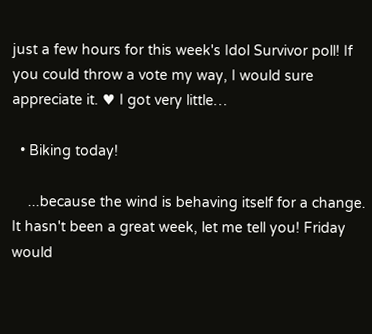just a few hours for this week's Idol Survivor poll! If you could throw a vote my way, I would sure appreciate it. ♥ I got very little…

  • Biking today!

    ...because the wind is behaving itself for a change. It hasn't been a great week, let me tell you! Friday would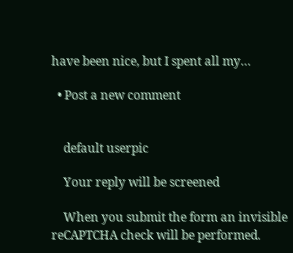have been nice, but I spent all my…

  • Post a new comment


    default userpic

    Your reply will be screened

    When you submit the form an invisible reCAPTCHA check will be performed.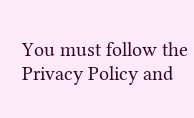You must follow the Privacy Policy and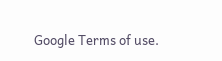Google Terms of use.